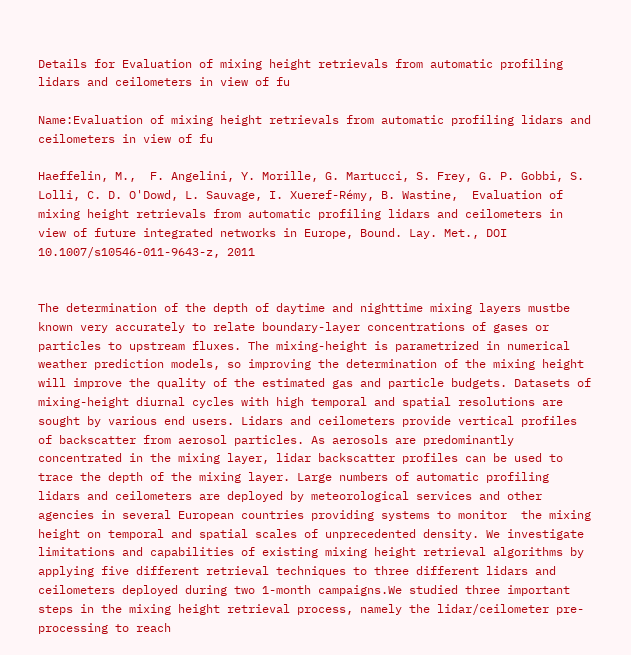Details for Evaluation of mixing height retrievals from automatic profiling lidars and ceilometers in view of fu

Name:Evaluation of mixing height retrievals from automatic profiling lidars and ceilometers in view of fu

Haeffelin, M.,  F. Angelini, Y. Morille, G. Martucci, S. Frey, G. P. Gobbi, S. Lolli, C. D. O'Dowd, L. Sauvage, I. Xueref-Rémy, B. Wastine,  Evaluation of mixing height retrievals from automatic profiling lidars and ceilometers in view of future integrated networks in Europe, Bound. Lay. Met., DOI 10.1007/s10546-011-9643-z, 2011


The determination of the depth of daytime and nighttime mixing layers mustbe known very accurately to relate boundary-layer concentrations of gases or particles to upstream fluxes. The mixing-height is parametrized in numerical weather prediction models, so improving the determination of the mixing height will improve the quality of the estimated gas and particle budgets. Datasets of mixing-height diurnal cycles with high temporal and spatial resolutions are sought by various end users. Lidars and ceilometers provide vertical profiles of backscatter from aerosol particles. As aerosols are predominantly concentrated in the mixing layer, lidar backscatter profiles can be used to trace the depth of the mixing layer. Large numbers of automatic profiling lidars and ceilometers are deployed by meteorological services and other agencies in several European countries providing systems to monitor  the mixing height on temporal and spatial scales of unprecedented density. We investigate limitations and capabilities of existing mixing height retrieval algorithms by applying five different retrieval techniques to three different lidars and ceilometers deployed during two 1-month campaigns.We studied three important steps in the mixing height retrieval process, namely the lidar/ceilometer pre-processing to reach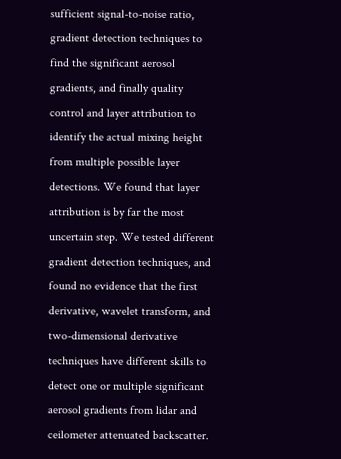sufficient signal-to-noise ratio, gradient detection techniques to find the significant aerosol gradients, and finally quality control and layer attribution to identify the actual mixing height from multiple possible layer detections. We found that layer attribution is by far the most uncertain step. We tested different gradient detection techniques, and found no evidence that the first derivative, wavelet transform, and two-dimensional derivative techniques have different skills to detect one or multiple significant aerosol gradients from lidar and ceilometer attenuated backscatter.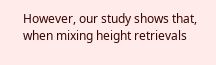However, our study shows that, when mixing height retrievals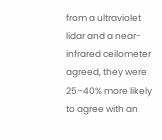from a ultraviolet lidar and a near-infrared ceilometer agreed, they were 25–40% more likely to agree with an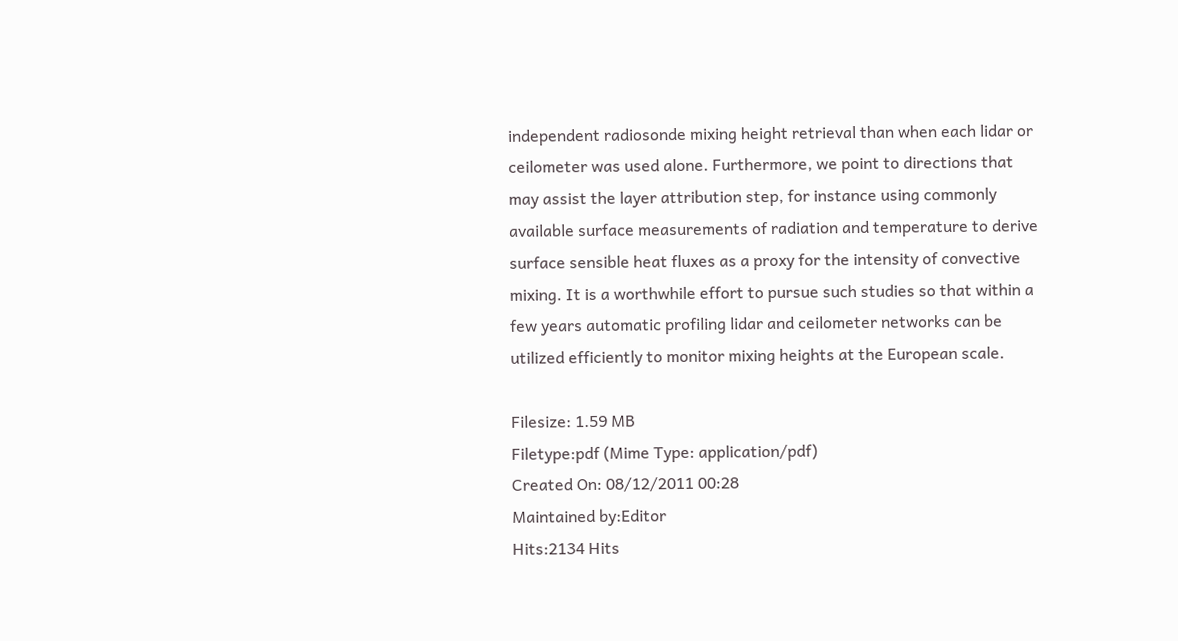independent radiosonde mixing height retrieval than when each lidar or ceilometer was used alone. Furthermore, we point to directions that may assist the layer attribution step, for instance using commonly available surface measurements of radiation and temperature to derive surface sensible heat fluxes as a proxy for the intensity of convective mixing. It is a worthwhile effort to pursue such studies so that within a few years automatic profiling lidar and ceilometer networks can be utilized efficiently to monitor mixing heights at the European scale.

Filesize: 1.59 MB
Filetype:pdf (Mime Type: application/pdf)
Created On: 08/12/2011 00:28
Maintained by:Editor
Hits:2134 Hits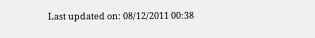Last updated on: 08/12/2011 00:38